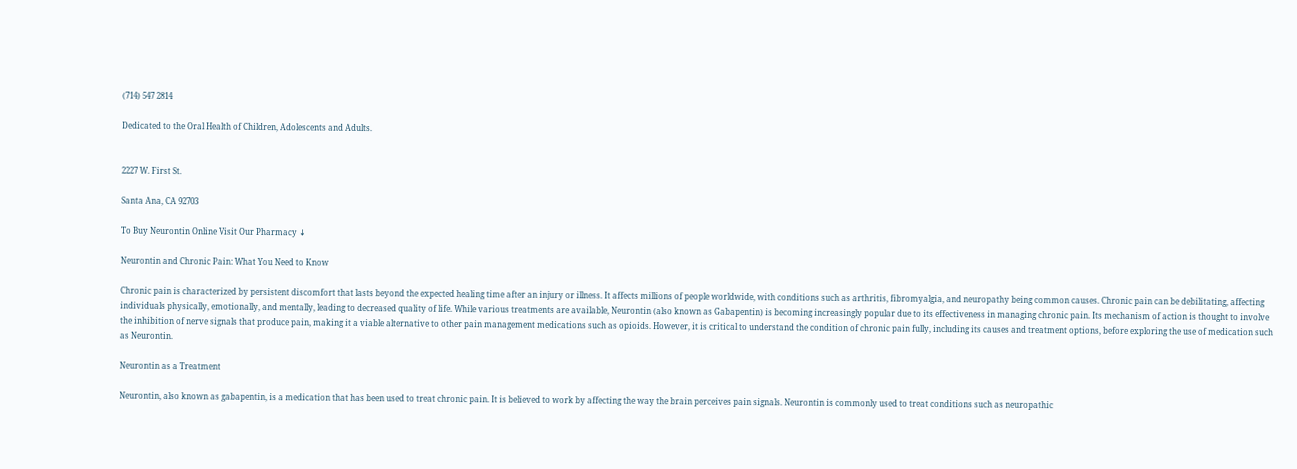(714) 547 2814

Dedicated to the Oral Health of Children, Adolescents and Adults.


2227 W. First St.

Santa Ana, CA 92703

To Buy Neurontin Online Visit Our Pharmacy ↓

Neurontin and Chronic Pain: What You Need to Know

Chronic pain is characterized by persistent discomfort that lasts beyond the expected healing time after an injury or illness. It affects millions of people worldwide, with conditions such as arthritis, fibromyalgia, and neuropathy being common causes. Chronic pain can be debilitating, affecting individuals physically, emotionally, and mentally, leading to decreased quality of life. While various treatments are available, Neurontin (also known as Gabapentin) is becoming increasingly popular due to its effectiveness in managing chronic pain. Its mechanism of action is thought to involve the inhibition of nerve signals that produce pain, making it a viable alternative to other pain management medications such as opioids. However, it is critical to understand the condition of chronic pain fully, including its causes and treatment options, before exploring the use of medication such as Neurontin.

Neurontin as a Treatment

Neurontin, also known as gabapentin, is a medication that has been used to treat chronic pain. It is believed to work by affecting the way the brain perceives pain signals. Neurontin is commonly used to treat conditions such as neuropathic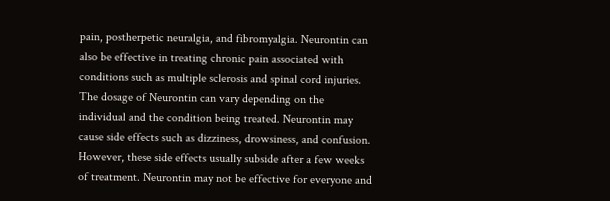pain, postherpetic neuralgia, and fibromyalgia. Neurontin can also be effective in treating chronic pain associated with conditions such as multiple sclerosis and spinal cord injuries. The dosage of Neurontin can vary depending on the individual and the condition being treated. Neurontin may cause side effects such as dizziness, drowsiness, and confusion. However, these side effects usually subside after a few weeks of treatment. Neurontin may not be effective for everyone and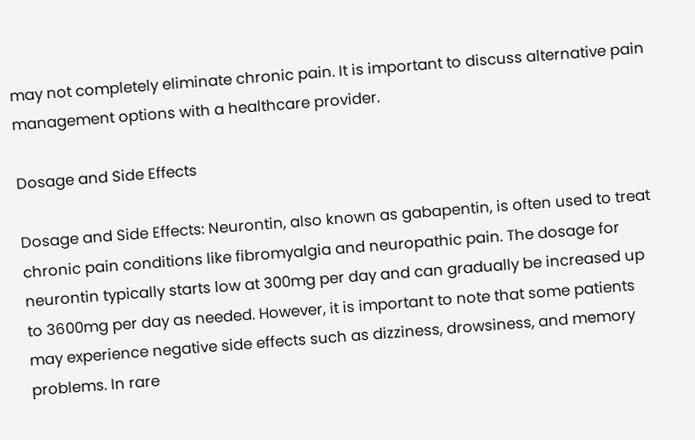may not completely eliminate chronic pain. It is important to discuss alternative pain management options with a healthcare provider.

Dosage and Side Effects

Dosage and Side Effects: Neurontin, also known as gabapentin, is often used to treat chronic pain conditions like fibromyalgia and neuropathic pain. The dosage for neurontin typically starts low at 300mg per day and can gradually be increased up to 3600mg per day as needed. However, it is important to note that some patients may experience negative side effects such as dizziness, drowsiness, and memory problems. In rare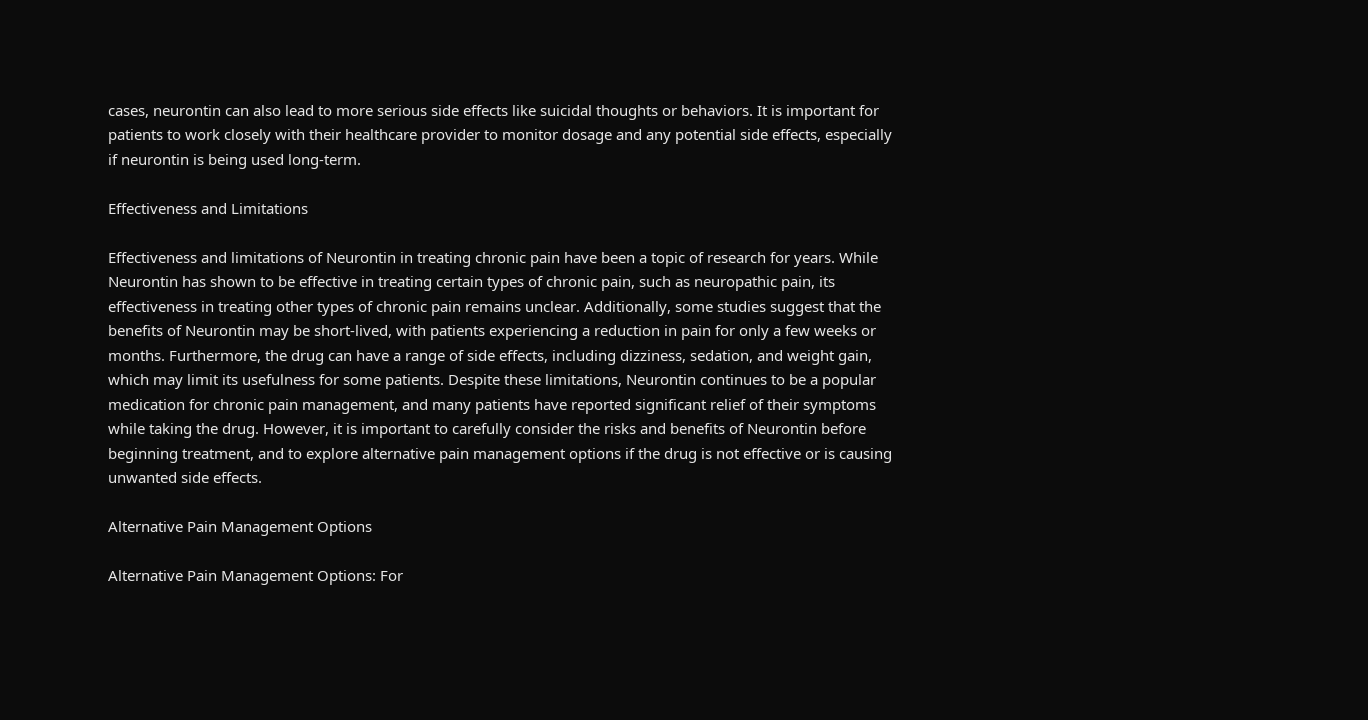cases, neurontin can also lead to more serious side effects like suicidal thoughts or behaviors. It is important for patients to work closely with their healthcare provider to monitor dosage and any potential side effects, especially if neurontin is being used long-term.

Effectiveness and Limitations

Effectiveness and limitations of Neurontin in treating chronic pain have been a topic of research for years. While Neurontin has shown to be effective in treating certain types of chronic pain, such as neuropathic pain, its effectiveness in treating other types of chronic pain remains unclear. Additionally, some studies suggest that the benefits of Neurontin may be short-lived, with patients experiencing a reduction in pain for only a few weeks or months. Furthermore, the drug can have a range of side effects, including dizziness, sedation, and weight gain, which may limit its usefulness for some patients. Despite these limitations, Neurontin continues to be a popular medication for chronic pain management, and many patients have reported significant relief of their symptoms while taking the drug. However, it is important to carefully consider the risks and benefits of Neurontin before beginning treatment, and to explore alternative pain management options if the drug is not effective or is causing unwanted side effects.

Alternative Pain Management Options

Alternative Pain Management Options: For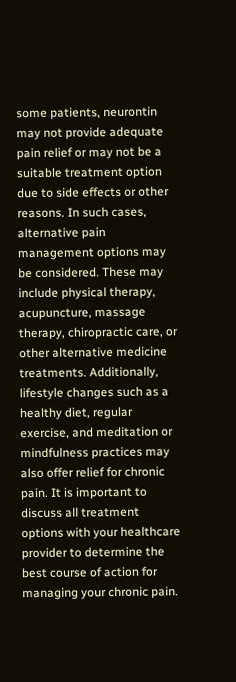some patients, neurontin may not provide adequate pain relief or may not be a suitable treatment option due to side effects or other reasons. In such cases, alternative pain management options may be considered. These may include physical therapy, acupuncture, massage therapy, chiropractic care, or other alternative medicine treatments. Additionally, lifestyle changes such as a healthy diet, regular exercise, and meditation or mindfulness practices may also offer relief for chronic pain. It is important to discuss all treatment options with your healthcare provider to determine the best course of action for managing your chronic pain.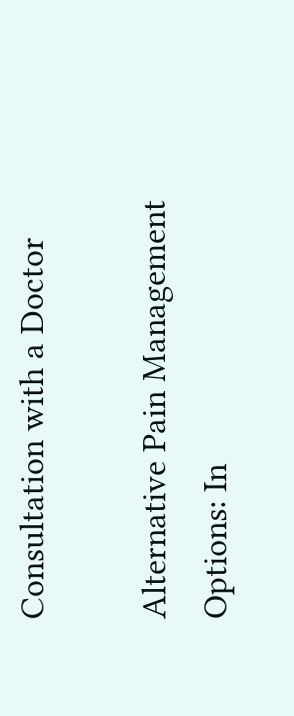Consultation with a Doctor

Alternative Pain Management Options: In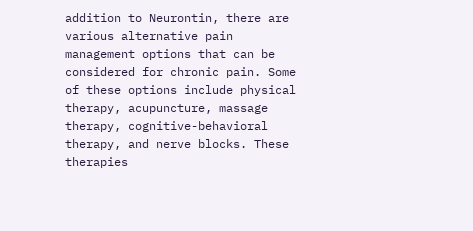addition to Neurontin, there are various alternative pain management options that can be considered for chronic pain. Some of these options include physical therapy, acupuncture, massage therapy, cognitive-behavioral therapy, and nerve blocks. These therapies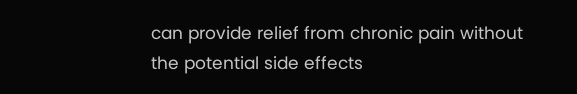can provide relief from chronic pain without the potential side effects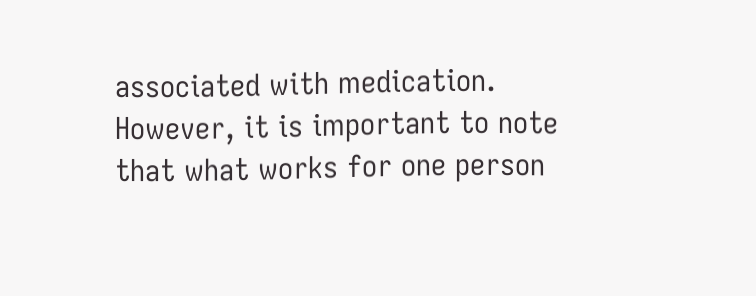associated with medication. However, it is important to note that what works for one person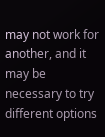may not work for another, and it may be necessary to try different options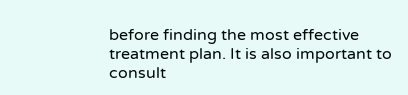before finding the most effective treatment plan. It is also important to consult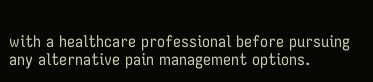with a healthcare professional before pursuing any alternative pain management options.